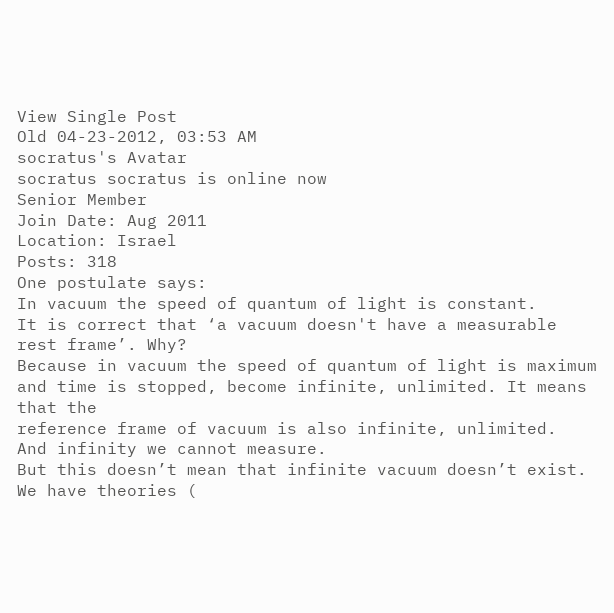View Single Post
Old 04-23-2012, 03:53 AM
socratus's Avatar
socratus socratus is online now
Senior Member
Join Date: Aug 2011
Location: Israel
Posts: 318
One postulate says:
In vacuum the speed of quantum of light is constant.
It is correct that ‘a vacuum doesn't have a measurable
rest frame’. Why?
Because in vacuum the speed of quantum of light is maximum
and time is stopped, become infinite, unlimited. It means that the
reference frame of vacuum is also infinite, unlimited.
And infinity we cannot measure.
But this doesn’t mean that infinite vacuum doesn’t exist.
We have theories (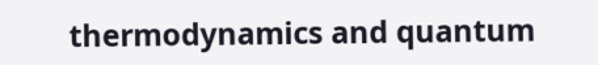thermodynamics and quantum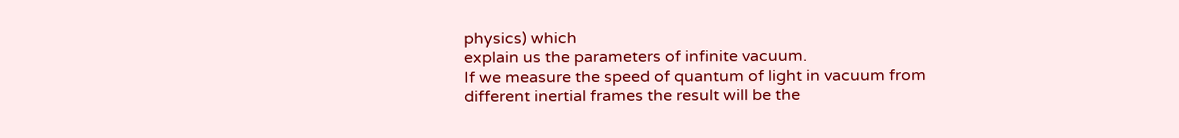physics) which
explain us the parameters of infinite vacuum.
If we measure the speed of quantum of light in vacuum from
different inertial frames the result will be the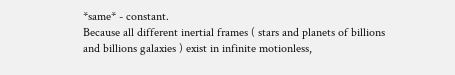*same* - constant.
Because all different inertial frames ( stars and planets of billions
and billions galaxies ) exist in infinite motionless,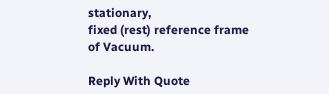stationary,
fixed (rest) reference frame of Vacuum.

Reply With Quote